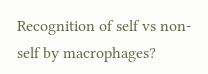Recognition of self vs non-self by macrophages?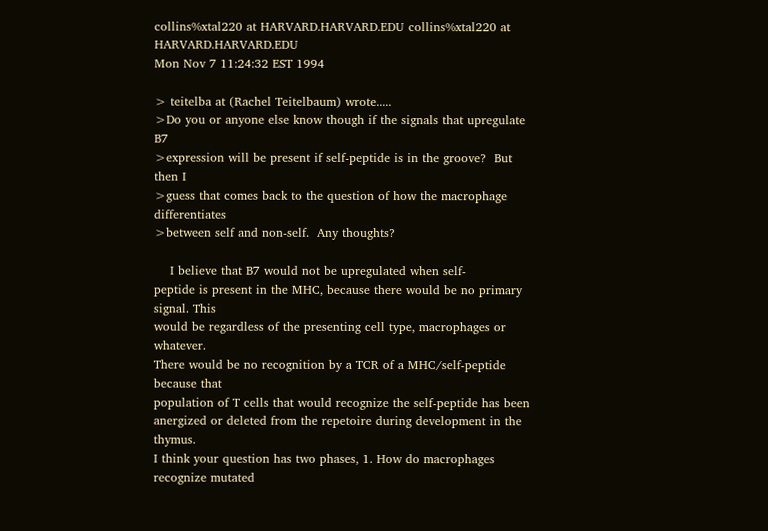collins%xtal220 at HARVARD.HARVARD.EDU collins%xtal220 at HARVARD.HARVARD.EDU
Mon Nov 7 11:24:32 EST 1994

> teitelba at (Rachel Teitelbaum) wrote.....
>Do you or anyone else know though if the signals that upregulate B7
>expression will be present if self-peptide is in the groove?  But then I
>guess that comes back to the question of how the macrophage differentiates
>between self and non-self.  Any thoughts?

    I believe that B7 would not be upregulated when self-
peptide is present in the MHC, because there would be no primary signal. This
would be regardless of the presenting cell type, macrophages or whatever.
There would be no recognition by a TCR of a MHC/self-peptide because that
population of T cells that would recognize the self-peptide has been
anergized or deleted from the repetoire during development in the thymus.
I think your question has two phases, 1. How do macrophages recognize mutated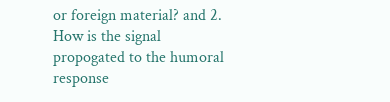or foreign material? and 2. How is the signal propogated to the humoral
response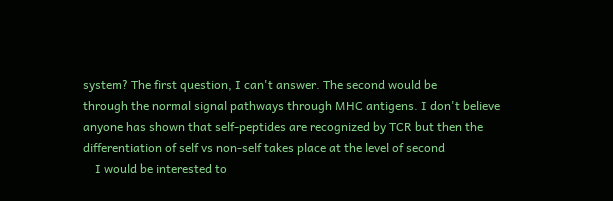system? The first question, I can't answer. The second would be
through the normal signal pathways through MHC antigens. I don't believe
anyone has shown that self-peptides are recognized by TCR but then the
differentiation of self vs non-self takes place at the level of second
    I would be interested to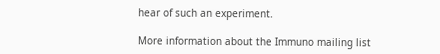hear of such an experiment.

More information about the Immuno mailing list